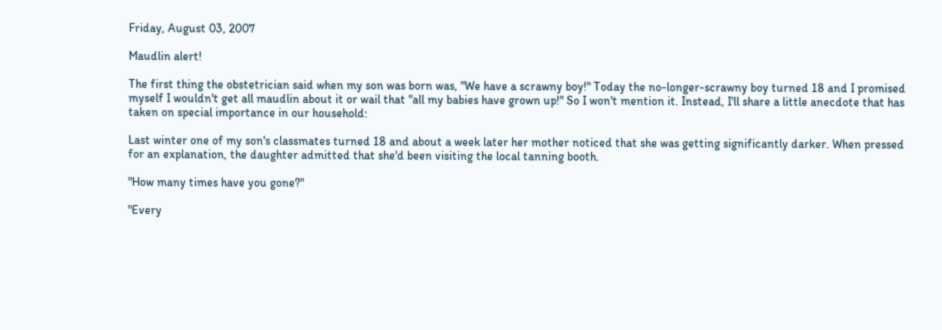Friday, August 03, 2007

Maudlin alert!

The first thing the obstetrician said when my son was born was, "We have a scrawny boy!" Today the no-longer-scrawny boy turned 18 and I promised myself I wouldn't get all maudlin about it or wail that "all my babies have grown up!" So I won't mention it. Instead, I'll share a little anecdote that has taken on special importance in our household:

Last winter one of my son's classmates turned 18 and about a week later her mother noticed that she was getting significantly darker. When pressed for an explanation, the daughter admitted that she'd been visiting the local tanning booth.

"How many times have you gone?"

"Every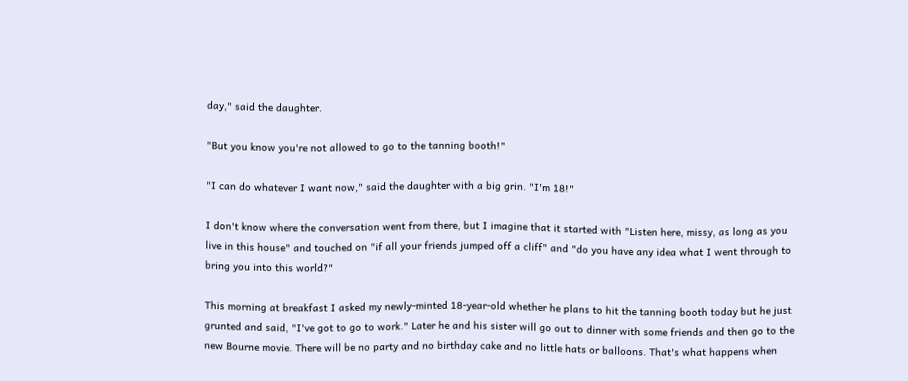day," said the daughter.

"But you know you're not allowed to go to the tanning booth!"

"I can do whatever I want now," said the daughter with a big grin. "I'm 18!"

I don't know where the conversation went from there, but I imagine that it started with "Listen here, missy, as long as you live in this house" and touched on "if all your friends jumped off a cliff" and "do you have any idea what I went through to bring you into this world?"

This morning at breakfast I asked my newly-minted 18-year-old whether he plans to hit the tanning booth today but he just grunted and said, "I've got to go to work." Later he and his sister will go out to dinner with some friends and then go to the new Bourne movie. There will be no party and no birthday cake and no little hats or balloons. That's what happens when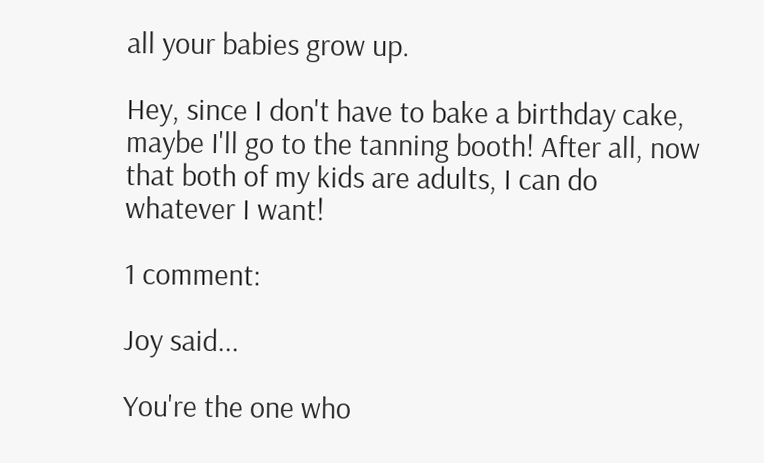all your babies grow up.

Hey, since I don't have to bake a birthday cake, maybe I'll go to the tanning booth! After all, now that both of my kids are adults, I can do whatever I want!

1 comment:

Joy said...

You're the one who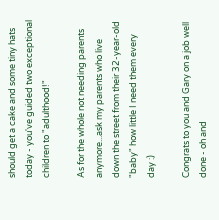should get a cake and some tiny hats today - you've guided two exceptional children to "adulthood!"

As for the whole not needing parents anymore...ask my parents who live down the street from their 32-year-old "baby" how little I need them every day :)

Congrats to you and Gary on a job well done - oh and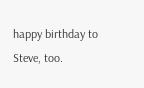happy birthday to Steve, too.